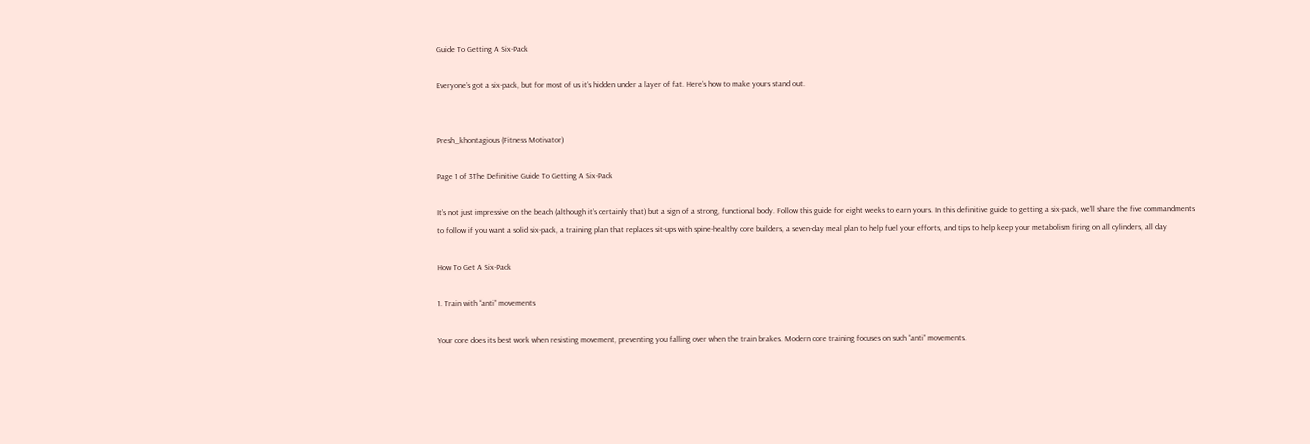Guide To Getting A Six-Pack

Everyone’s got a six-pack, but for most of us it’s hidden under a layer of fat. Here’s how to make yours stand out.


Presh_khontagious (Fitness Motivator)

Page 1 of 3The Definitive Guide To Getting A Six-Pack

It’s not just impressive on the beach (although it’s certainly that) but a sign of a strong, functional body. Follow this guide for eight weeks to earn yours. In this definitive guide to getting a six-pack, we’ll share the five commandments to follow if you want a solid six-pack, a training plan that replaces sit-ups with spine-healthy core builders, a seven-day meal plan to help fuel your efforts, and tips to help keep your metabolism firing on all cylinders, all day

How To Get A Six-Pack

1. Train with “anti” movements

Your core does its best work when resisting movement, preventing you falling over when the train brakes. Modern core training focuses on such “anti” movements.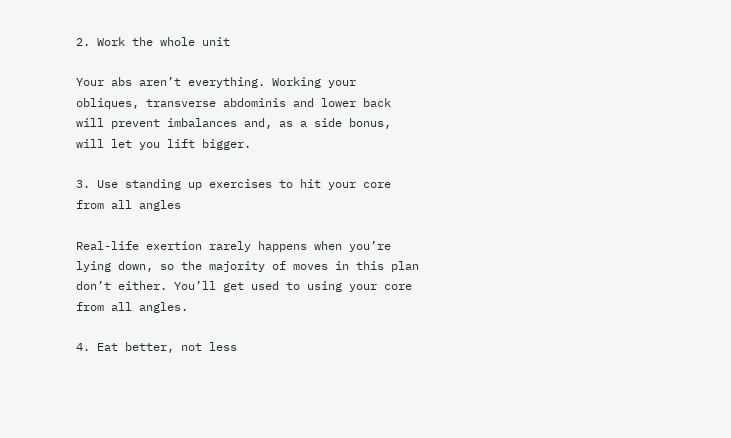2. Work the whole unit

Your abs aren’t everything. Working your obliques, transverse abdominis and lower back will prevent imbalances and, as a side bonus, will let you lift bigger.

3. Use standing up exercises to hit your core from all angles

Real-life exertion rarely happens when you’re lying down, so the majority of moves in this plan don’t either. You’ll get used to using your core from all angles.

4. Eat better, not less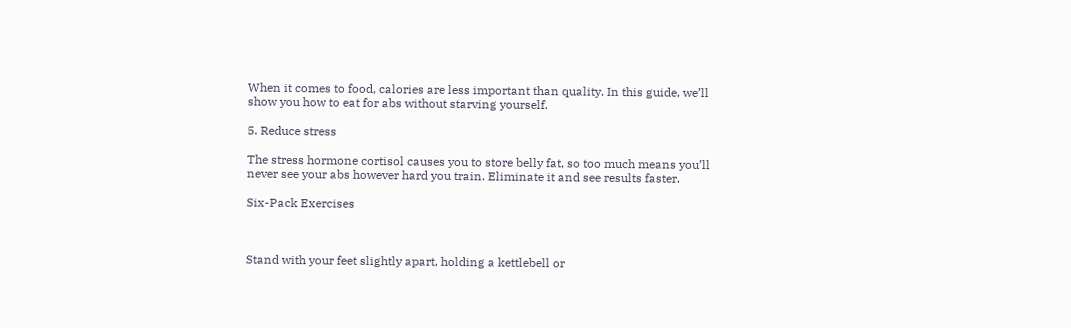When it comes to food, calories are less important than quality. In this guide, we’ll show you how to eat for abs without starving yourself.

5. Reduce stress

The stress hormone cortisol causes you to store belly fat, so too much means you’ll never see your abs however hard you train. Eliminate it and see results faster.

Six-Pack Exercises



Stand with your feet slightly apart, holding a kettlebell or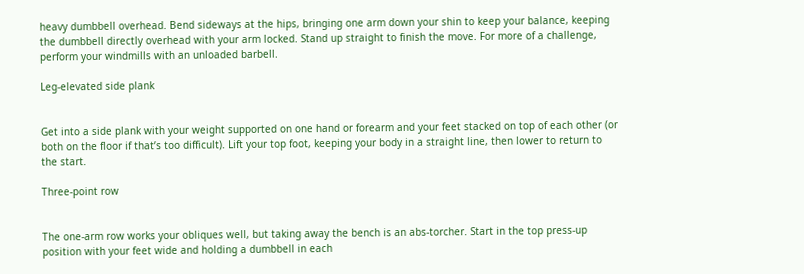heavy dumbbell overhead. Bend sideways at the hips, bringing one arm down your shin to keep your balance, keeping the dumbbell directly overhead with your arm locked. Stand up straight to finish the move. For more of a challenge, perform your windmills with an unloaded barbell.

Leg-elevated side plank


Get into a side plank with your weight supported on one hand or forearm and your feet stacked on top of each other (or both on the floor if that’s too difficult). Lift your top foot, keeping your body in a straight line, then lower to return to the start.

Three-point row


The one-arm row works your obliques well, but taking away the bench is an abs-torcher. Start in the top press-up position with your feet wide and holding a dumbbell in each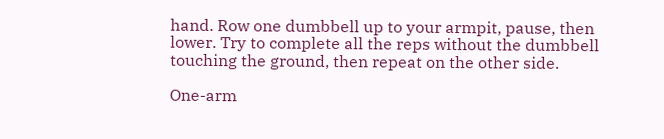hand. Row one dumbbell up to your armpit, pause, then lower. Try to complete all the reps without the dumbbell touching the ground, then repeat on the other side.

One-arm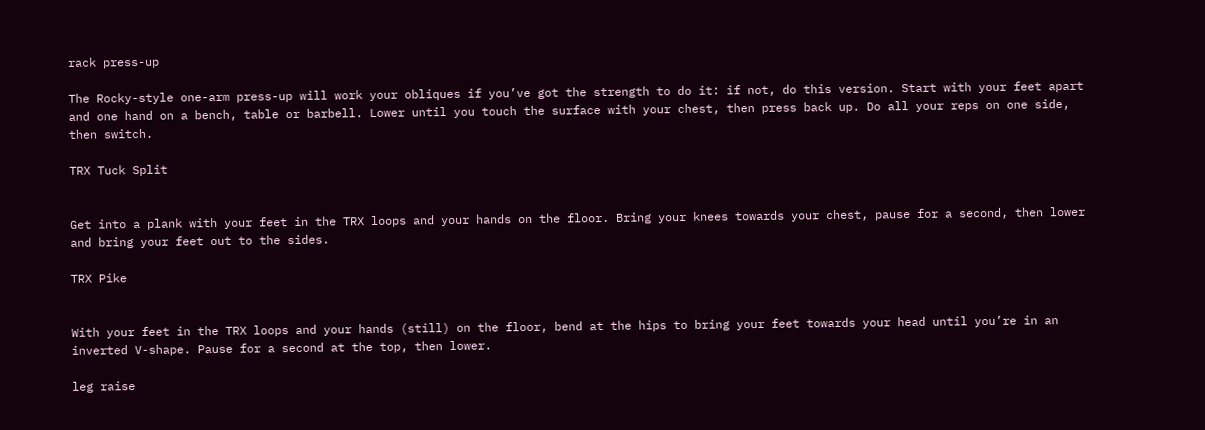rack press-up

The Rocky-style one-arm press-up will work your obliques if you’ve got the strength to do it: if not, do this version. Start with your feet apart and one hand on a bench, table or barbell. Lower until you touch the surface with your chest, then press back up. Do all your reps on one side, then switch.

TRX Tuck Split


Get into a plank with your feet in the TRX loops and your hands on the floor. Bring your knees towards your chest, pause for a second, then lower and bring your feet out to the sides.

TRX Pike


With your feet in the TRX loops and your hands (still) on the floor, bend at the hips to bring your feet towards your head until you’re in an inverted V-shape. Pause for a second at the top, then lower.

leg raise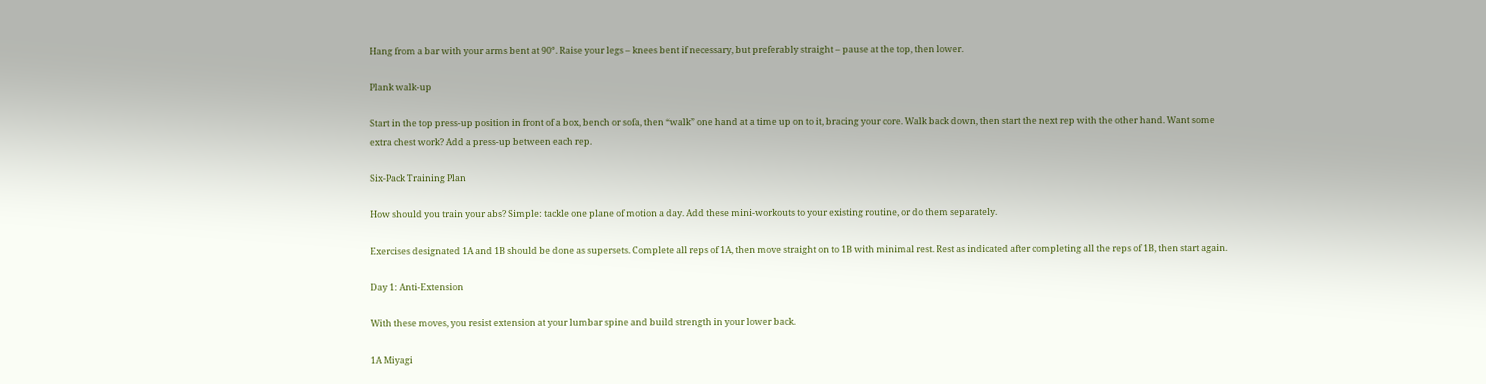Hang from a bar with your arms bent at 90°. Raise your legs – knees bent if necessary, but preferably straight – pause at the top, then lower.

Plank walk-up

Start in the top press-up position in front of a box, bench or sofa, then “walk” one hand at a time up on to it, bracing your core. Walk back down, then start the next rep with the other hand. Want some
extra chest work? Add a press-up between each rep.

Six-Pack Training Plan

How should you train your abs? Simple: tackle one plane of motion a day. Add these mini-workouts to your existing routine, or do them separately.

Exercises designated 1A and 1B should be done as supersets. Complete all reps of 1A, then move straight on to 1B with minimal rest. Rest as indicated after completing all the reps of 1B, then start again.

Day 1: Anti-Extension

With these moves, you resist extension at your lumbar spine and build strength in your lower back.

1A Miyagi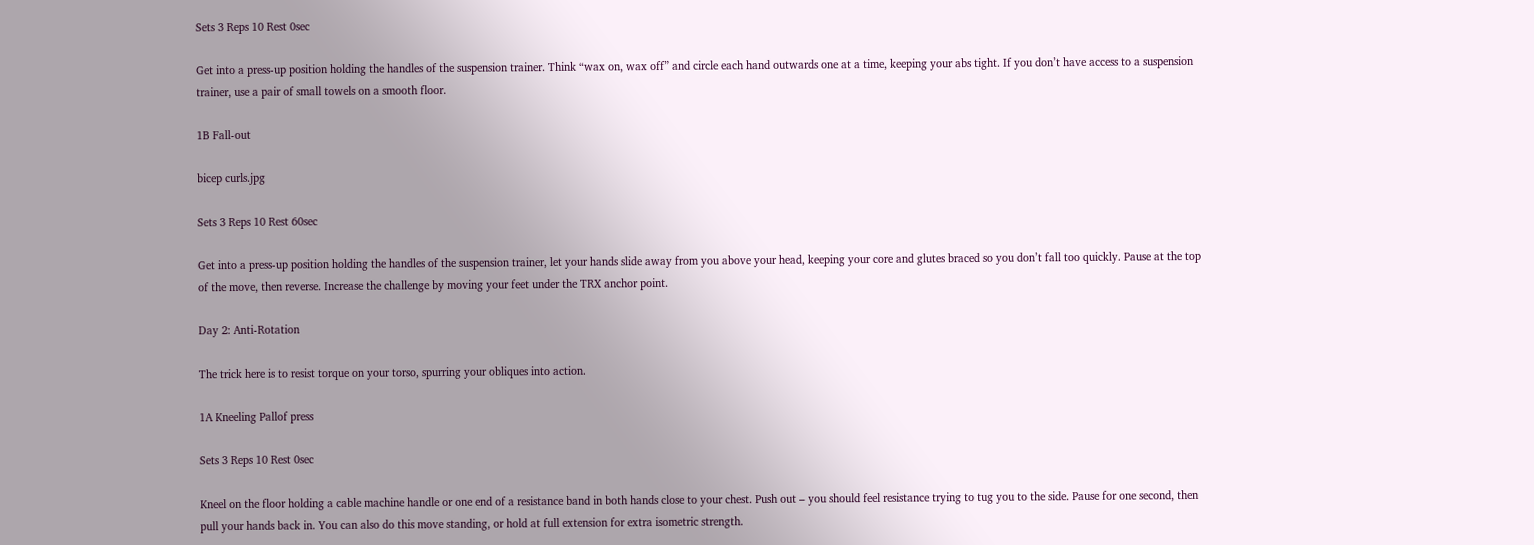Sets 3 Reps 10 Rest 0sec

Get into a press-up position holding the handles of the suspension trainer. Think “wax on, wax off” and circle each hand outwards one at a time, keeping your abs tight. If you don’t have access to a suspension trainer, use a pair of small towels on a smooth floor.

1B Fall-out

bicep curls.jpg

Sets 3 Reps 10 Rest 60sec

Get into a press-up position holding the handles of the suspension trainer, let your hands slide away from you above your head, keeping your core and glutes braced so you don’t fall too quickly. Pause at the top of the move, then reverse. Increase the challenge by moving your feet under the TRX anchor point.

Day 2: Anti-Rotation

The trick here is to resist torque on your torso, spurring your obliques into action.

1A Kneeling Pallof press

Sets 3 Reps 10 Rest 0sec

Kneel on the floor holding a cable machine handle or one end of a resistance band in both hands close to your chest. Push out – you should feel resistance trying to tug you to the side. Pause for one second, then pull your hands back in. You can also do this move standing, or hold at full extension for extra isometric strength.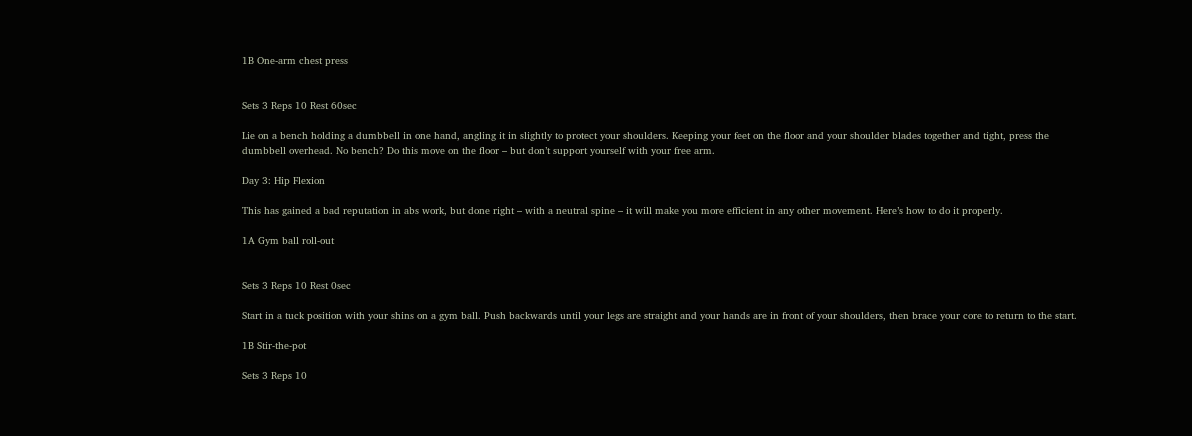1B One-arm chest press


Sets 3 Reps 10 Rest 60sec

Lie on a bench holding a dumbbell in one hand, angling it in slightly to protect your shoulders. Keeping your feet on the floor and your shoulder blades together and tight, press the dumbbell overhead. No bench? Do this move on the floor – but don’t support yourself with your free arm.

Day 3: Hip Flexion

This has gained a bad reputation in abs work, but done right – with a neutral spine – it will make you more efficient in any other movement. Here’s how to do it properly.

1A Gym ball roll-out


Sets 3 Reps 10 Rest 0sec

Start in a tuck position with your shins on a gym ball. Push backwards until your legs are straight and your hands are in front of your shoulders, then brace your core to return to the start.

1B Stir-the-pot

Sets 3 Reps 10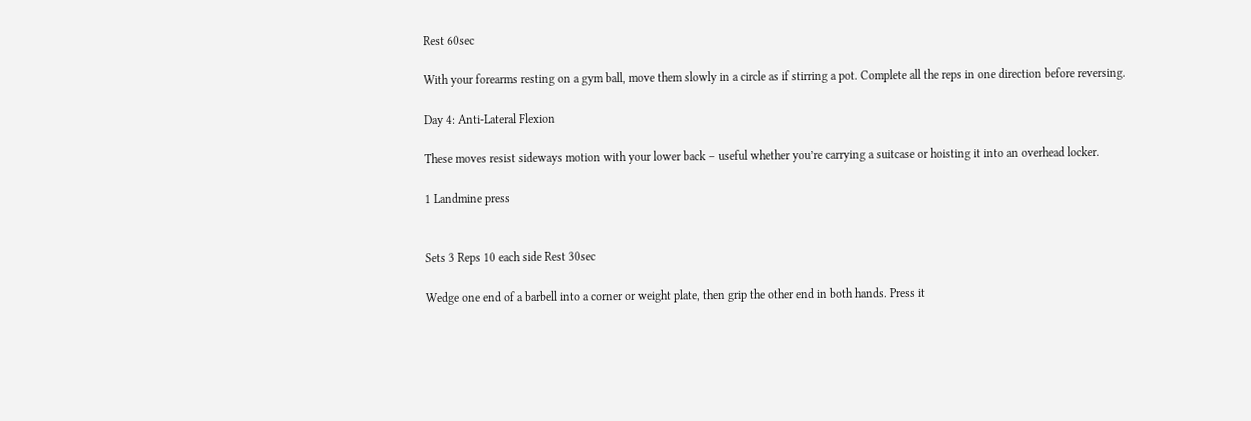Rest 60sec

With your forearms resting on a gym ball, move them slowly in a circle as if stirring a pot. Complete all the reps in one direction before reversing.

Day 4: Anti-Lateral Flexion

These moves resist sideways motion with your lower back – useful whether you’re carrying a suitcase or hoisting it into an overhead locker.

1 Landmine press


Sets 3 Reps 10 each side Rest 30sec

Wedge one end of a barbell into a corner or weight plate, then grip the other end in both hands. Press it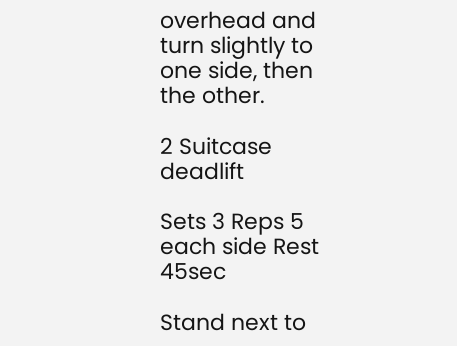overhead and turn slightly to one side, then the other.

2 Suitcase deadlift

Sets 3 Reps 5 each side Rest 45sec

Stand next to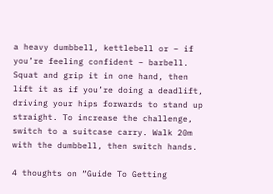a heavy dumbbell, kettlebell or – if you’re feeling confident – barbell. Squat and grip it in one hand, then lift it as if you’re doing a deadlift, driving your hips forwards to stand up straight. To increase the challenge, switch to a suitcase carry. Walk 20m with the dumbbell, then switch hands.

4 thoughts on “Guide To Getting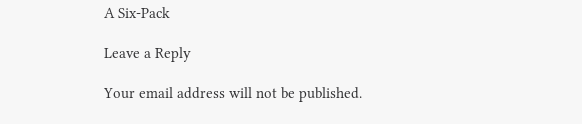A Six-Pack

Leave a Reply

Your email address will not be published.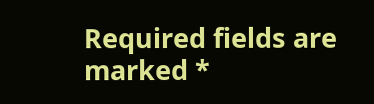Required fields are marked *